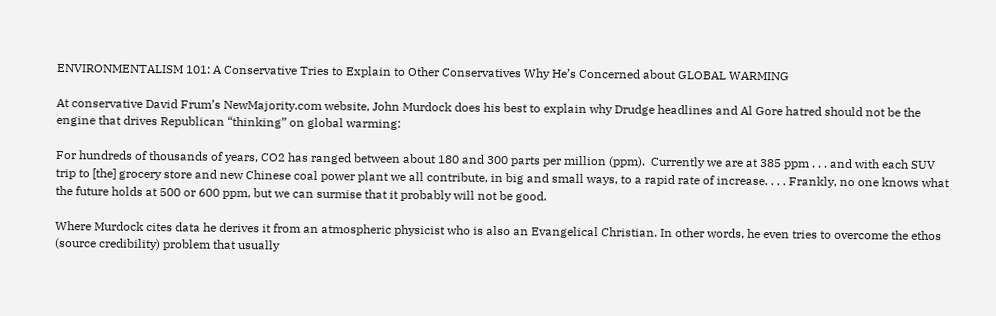ENVIRONMENTALISM 101: A Conservative Tries to Explain to Other Conservatives Why He’s Concerned about GLOBAL WARMING

At conservative David Frum’s NewMajority.com website, John Murdock does his best to explain why Drudge headlines and Al Gore hatred should not be the engine that drives Republican “thinking” on global warming:

For hundreds of thousands of years, CO2 has ranged between about 180 and 300 parts per million (ppm).  Currently we are at 385 ppm . . . and with each SUV trip to [the] grocery store and new Chinese coal power plant we all contribute, in big and small ways, to a rapid rate of increase. . . . Frankly, no one knows what the future holds at 500 or 600 ppm, but we can surmise that it probably will not be good.

Where Murdock cites data he derives it from an atmospheric physicist who is also an Evangelical Christian. In other words, he even tries to overcome the ethos (source credibility) problem that usually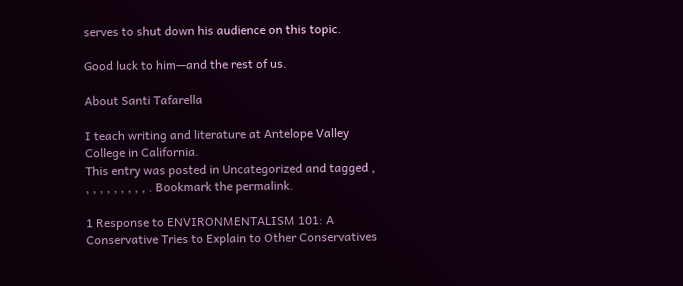serves to shut down his audience on this topic.

Good luck to him—and the rest of us.

About Santi Tafarella

I teach writing and literature at Antelope Valley College in California.
This entry was posted in Uncategorized and tagged , , , , , , , , , , . Bookmark the permalink.

1 Response to ENVIRONMENTALISM 101: A Conservative Tries to Explain to Other Conservatives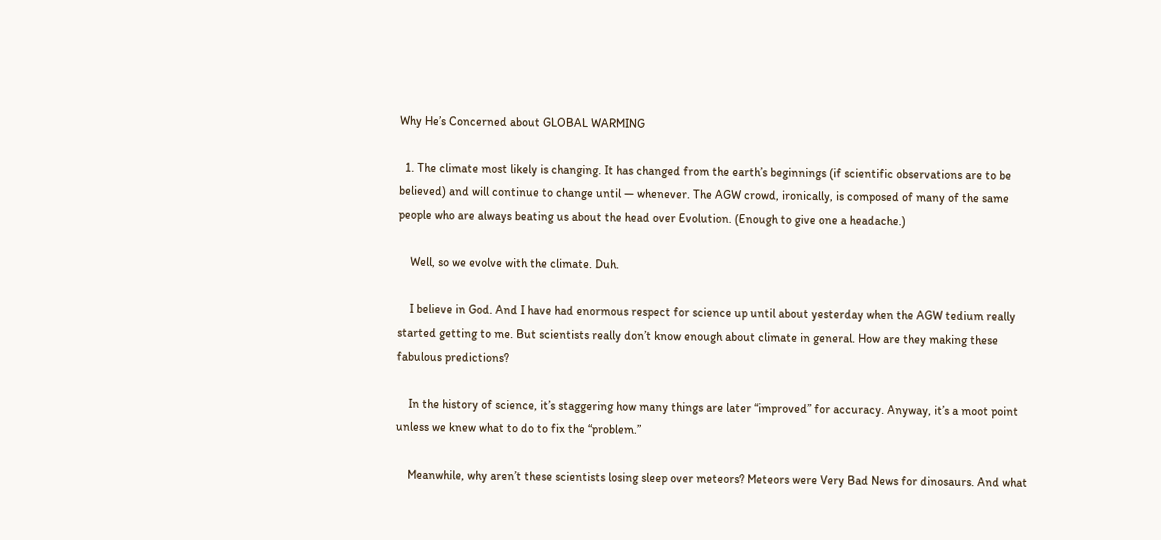Why He’s Concerned about GLOBAL WARMING

  1. The climate most likely is changing. It has changed from the earth’s beginnings (if scientific observations are to be believed) and will continue to change until — whenever. The AGW crowd, ironically, is composed of many of the same people who are always beating us about the head over Evolution. (Enough to give one a headache.)

    Well, so we evolve with the climate. Duh.

    I believe in God. And I have had enormous respect for science up until about yesterday when the AGW tedium really started getting to me. But scientists really don’t know enough about climate in general. How are they making these fabulous predictions?

    In the history of science, it’s staggering how many things are later “improved” for accuracy. Anyway, it’s a moot point unless we knew what to do to fix the “problem.”

    Meanwhile, why aren’t these scientists losing sleep over meteors? Meteors were Very Bad News for dinosaurs. And what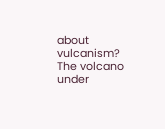about vulcanism? The volcano under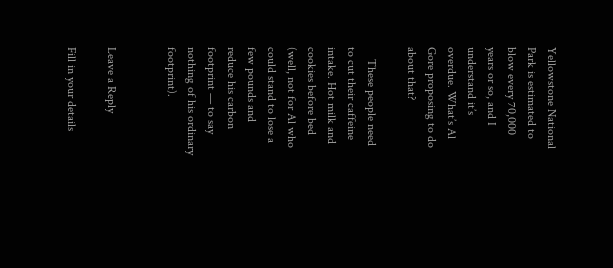Yellowstone National Park is estimated to blow every 70,000 years or so, and I understand it’s overdue. What’s Al Gore proposing to do about that?

    These people need to cut their caffeine intake. Hot milk and cookies before bed (well, not for Al who could stand to lose a few pounds and reduce his carbon footprint — to say nothing of his ordinary footprint).


Leave a Reply

Fill in your details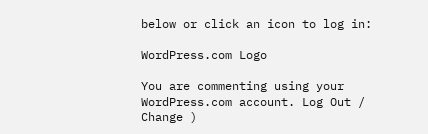below or click an icon to log in:

WordPress.com Logo

You are commenting using your WordPress.com account. Log Out /  Change )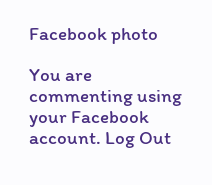Facebook photo

You are commenting using your Facebook account. Log Out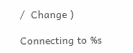/  Change )

Connecting to %s